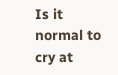Is it normal to cry at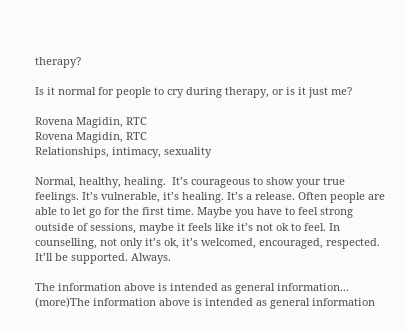therapy?

Is it normal for people to cry during therapy, or is it just me?

Rovena Magidin, RTC
Rovena Magidin, RTC
Relationships, intimacy, sexuality

Normal, healthy, healing.  It’s courageous to show your true feelings. It’s vulnerable, it’s healing. It’s a release. Often people are able to let go for the first time. Maybe you have to feel strong outside of sessions, maybe it feels like it’s not ok to feel. In counselling, not only it’s ok, it’s welcomed, encouraged, respected. It’ll be supported. Always.

The information above is intended as general information...  (more)The information above is intended as general information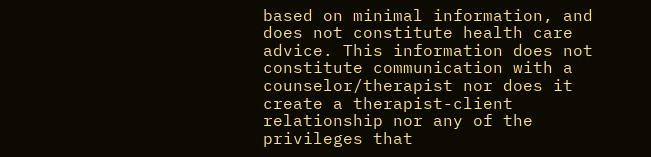based on minimal information, and does not constitute health care advice. This information does not constitute communication with a counselor/therapist nor does it create a therapist-client relationship nor any of the privileges that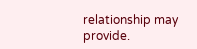relationship may provide.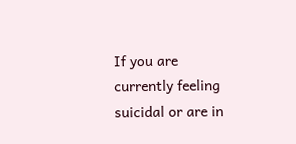If you are currently feeling suicidal or are in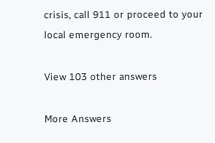crisis, call 911 or proceed to your local emergency room.

View 103 other answers

More Answers